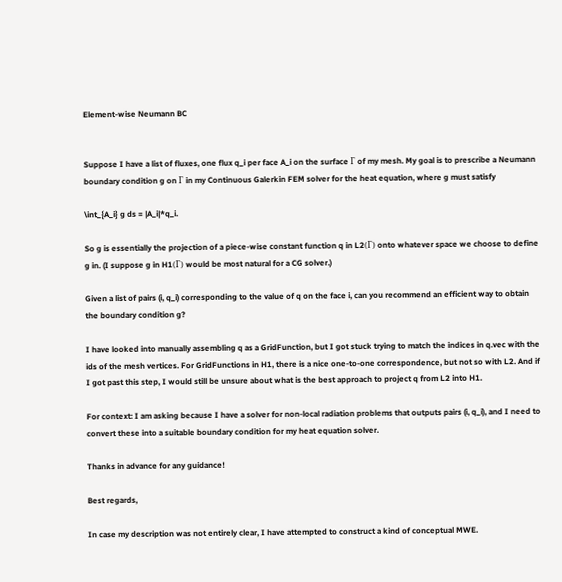Element-wise Neumann BC


Suppose I have a list of fluxes, one flux q_i per face A_i on the surface Γ of my mesh. My goal is to prescribe a Neumann boundary condition g on Γ in my Continuous Galerkin FEM solver for the heat equation, where g must satisfy

\int_{A_i} g ds = |A_i|*q_i.

So g is essentially the projection of a piece-wise constant function q in L2(Γ) onto whatever space we choose to define g in. (I suppose g in H1(Γ) would be most natural for a CG solver.)

Given a list of pairs (i, q_i) corresponding to the value of q on the face i, can you recommend an efficient way to obtain the boundary condition g?

I have looked into manually assembling q as a GridFunction, but I got stuck trying to match the indices in q.vec with the ids of the mesh vertices. For GridFunctions in H1, there is a nice one-to-one correspondence, but not so with L2. And if I got past this step, I would still be unsure about what is the best approach to project q from L2 into H1.

For context: I am asking because I have a solver for non-local radiation problems that outputs pairs (i, q_i), and I need to convert these into a suitable boundary condition for my heat equation solver.

Thanks in advance for any guidance!

Best regards,

In case my description was not entirely clear, I have attempted to construct a kind of conceptual MWE.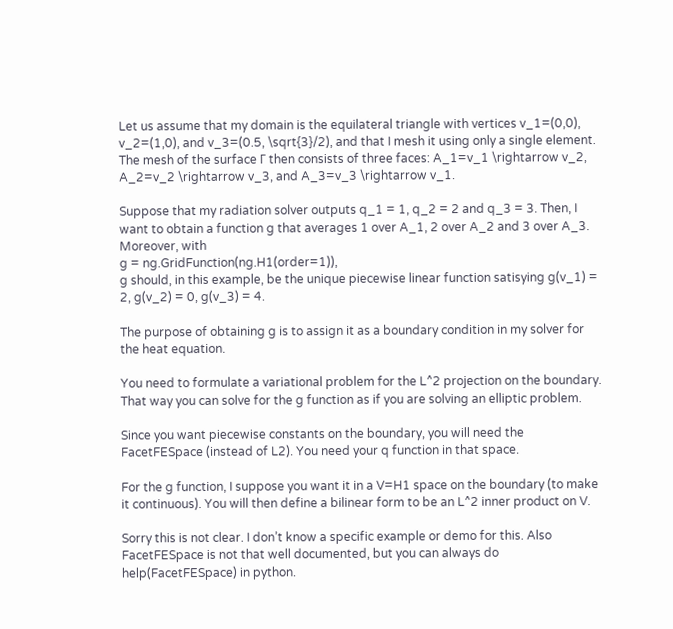Let us assume that my domain is the equilateral triangle with vertices v_1=(0,0), v_2=(1,0), and v_3=(0.5, \sqrt{3}/2), and that I mesh it using only a single element. The mesh of the surface Γ then consists of three faces: A_1=v_1 \rightarrow v_2, A_2=v_2 \rightarrow v_3, and A_3=v_3 \rightarrow v_1.

Suppose that my radiation solver outputs q_1 = 1, q_2 = 2 and q_3 = 3. Then, I want to obtain a function g that averages 1 over A_1, 2 over A_2 and 3 over A_3. Moreover, with
g = ng.GridFunction(ng.H1(order=1)),
g should, in this example, be the unique piecewise linear function satisying g(v_1) = 2, g(v_2) = 0, g(v_3) = 4.

The purpose of obtaining g is to assign it as a boundary condition in my solver for the heat equation.

You need to formulate a variational problem for the L^2 projection on the boundary. That way you can solve for the g function as if you are solving an elliptic problem.

Since you want piecewise constants on the boundary, you will need the FacetFESpace (instead of L2). You need your q function in that space.

For the g function, I suppose you want it in a V=H1 space on the boundary (to make it continuous). You will then define a bilinear form to be an L^2 inner product on V.

Sorry this is not clear. I don’t know a specific example or demo for this. Also FacetFESpace is not that well documented, but you can always do help(FacetFESpace) in python.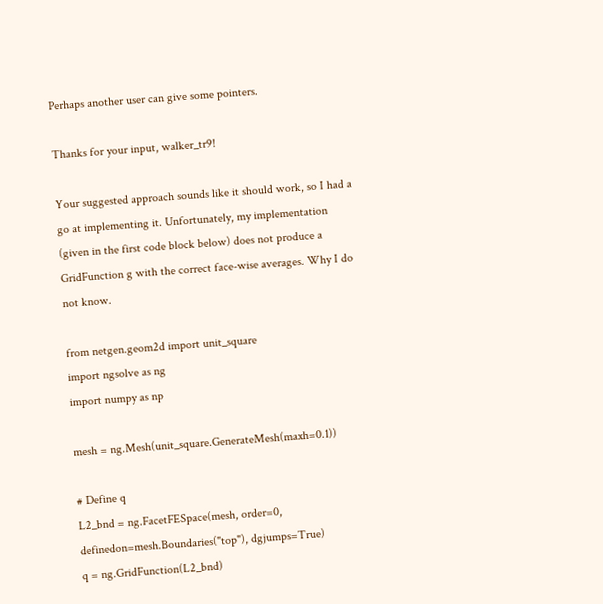Perhaps another user can give some pointers.

Thanks for your input, walker_tr9!

Your suggested approach sounds like it should work, so I had a go at implementing it. Unfortunately, my implementation (given in the first code block below) does not produce a GridFunction g with the correct face-wise averages. Why I do not know.

from netgen.geom2d import unit_square
import ngsolve as ng
import numpy as np

mesh = ng.Mesh(unit_square.GenerateMesh(maxh=0.1))

# Define q
L2_bnd = ng.FacetFESpace(mesh, order=0, definedon=mesh.Boundaries("top"), dgjumps=True)
q = ng.GridFunction(L2_bnd)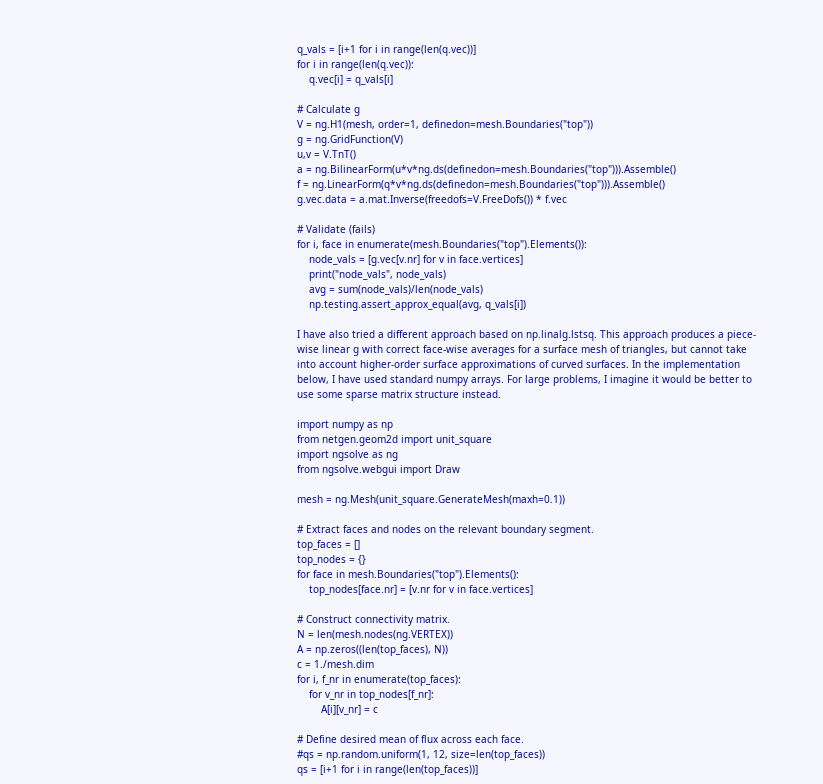q_vals = [i+1 for i in range(len(q.vec))]
for i in range(len(q.vec)):
    q.vec[i] = q_vals[i]

# Calculate g
V = ng.H1(mesh, order=1, definedon=mesh.Boundaries("top"))
g = ng.GridFunction(V)
u,v = V.TnT()
a = ng.BilinearForm(u*v*ng.ds(definedon=mesh.Boundaries("top"))).Assemble()
f = ng.LinearForm(q*v*ng.ds(definedon=mesh.Boundaries("top"))).Assemble()
g.vec.data = a.mat.Inverse(freedofs=V.FreeDofs()) * f.vec

# Validate (fails)
for i, face in enumerate(mesh.Boundaries("top").Elements()):
    node_vals = [g.vec[v.nr] for v in face.vertices]
    print("node_vals", node_vals)
    avg = sum(node_vals)/len(node_vals)
    np.testing.assert_approx_equal(avg, q_vals[i])

I have also tried a different approach based on np.linalg.lstsq. This approach produces a piece-wise linear g with correct face-wise averages for a surface mesh of triangles, but cannot take into account higher-order surface approximations of curved surfaces. In the implementation below, I have used standard numpy arrays. For large problems, I imagine it would be better to use some sparse matrix structure instead.

import numpy as np
from netgen.geom2d import unit_square
import ngsolve as ng
from ngsolve.webgui import Draw

mesh = ng.Mesh(unit_square.GenerateMesh(maxh=0.1))

# Extract faces and nodes on the relevant boundary segment.
top_faces = []
top_nodes = {}
for face in mesh.Boundaries("top").Elements():
    top_nodes[face.nr] = [v.nr for v in face.vertices]

# Construct connectivity matrix.
N = len(mesh.nodes(ng.VERTEX))
A = np.zeros((len(top_faces), N))
c = 1./mesh.dim
for i, f_nr in enumerate(top_faces):
    for v_nr in top_nodes[f_nr]:
        A[i][v_nr] = c

# Define desired mean of flux across each face.
#qs = np.random.uniform(1, 12, size=len(top_faces))
qs = [i+1 for i in range(len(top_faces))]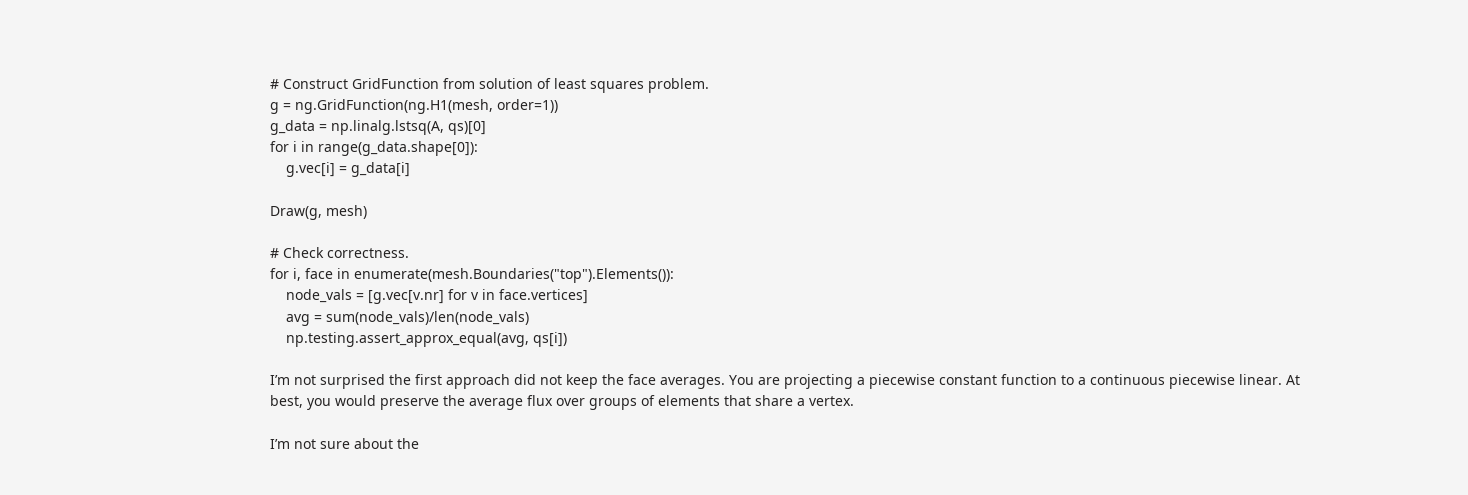# Construct GridFunction from solution of least squares problem.
g = ng.GridFunction(ng.H1(mesh, order=1))
g_data = np.linalg.lstsq(A, qs)[0]
for i in range(g_data.shape[0]):
    g.vec[i] = g_data[i]

Draw(g, mesh)

# Check correctness.
for i, face in enumerate(mesh.Boundaries("top").Elements()):
    node_vals = [g.vec[v.nr] for v in face.vertices]
    avg = sum(node_vals)/len(node_vals)
    np.testing.assert_approx_equal(avg, qs[i])

I’m not surprised the first approach did not keep the face averages. You are projecting a piecewise constant function to a continuous piecewise linear. At best, you would preserve the average flux over groups of elements that share a vertex.

I’m not sure about the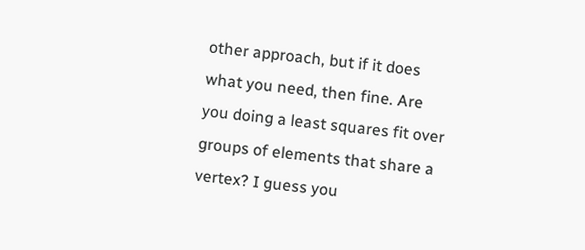other approach, but if it does what you need, then fine. Are you doing a least squares fit over groups of elements that share a vertex? I guess you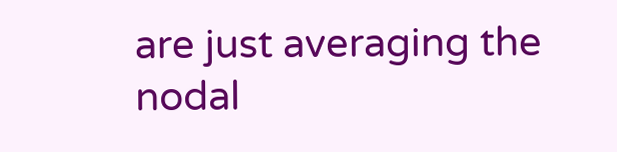are just averaging the nodal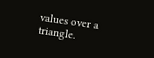values over a triangle.